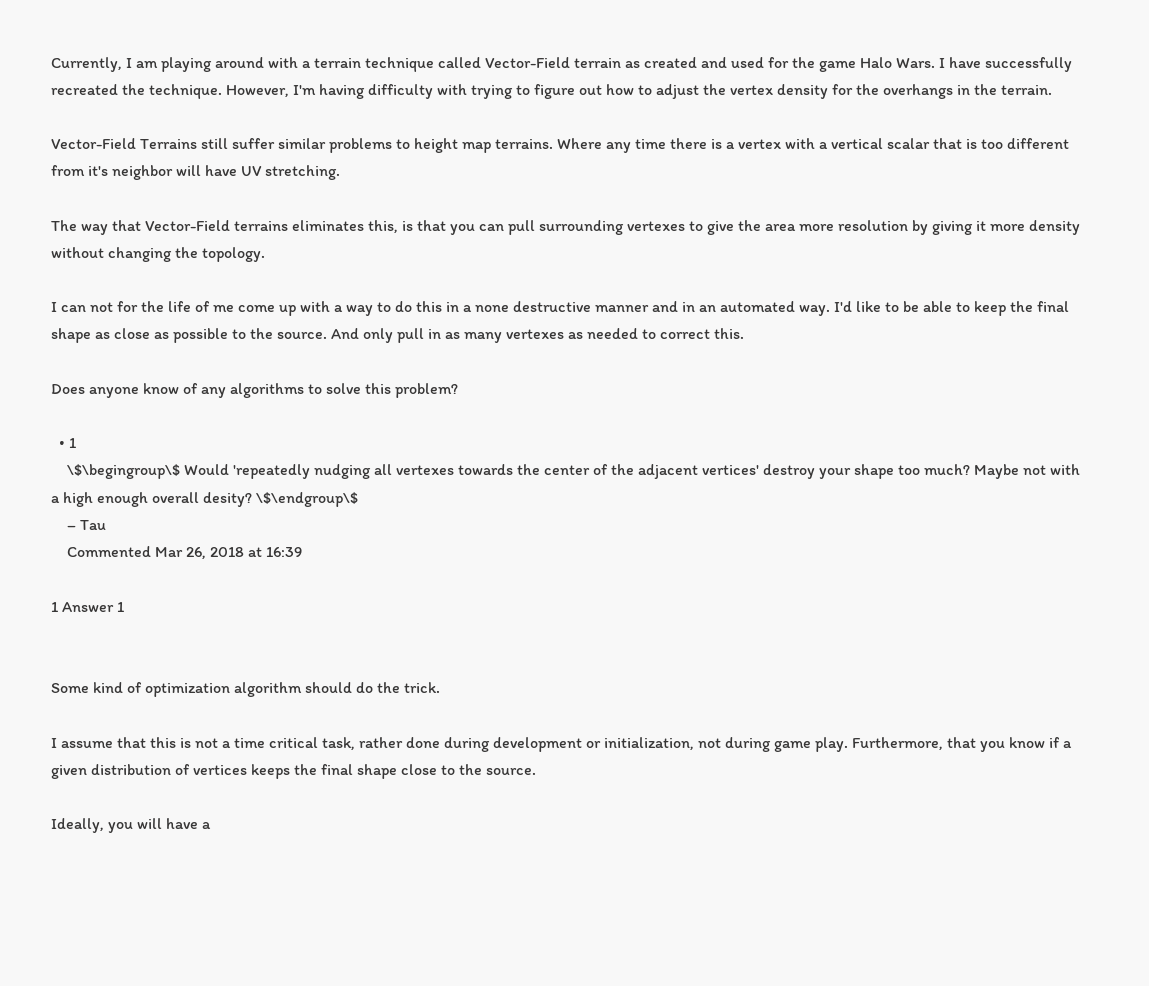Currently, I am playing around with a terrain technique called Vector-Field terrain as created and used for the game Halo Wars. I have successfully recreated the technique. However, I'm having difficulty with trying to figure out how to adjust the vertex density for the overhangs in the terrain.

Vector-Field Terrains still suffer similar problems to height map terrains. Where any time there is a vertex with a vertical scalar that is too different from it's neighbor will have UV stretching.

The way that Vector-Field terrains eliminates this, is that you can pull surrounding vertexes to give the area more resolution by giving it more density without changing the topology.

I can not for the life of me come up with a way to do this in a none destructive manner and in an automated way. I'd like to be able to keep the final shape as close as possible to the source. And only pull in as many vertexes as needed to correct this.

Does anyone know of any algorithms to solve this problem?

  • 1
    \$\begingroup\$ Would 'repeatedly nudging all vertexes towards the center of the adjacent vertices' destroy your shape too much? Maybe not with a high enough overall desity? \$\endgroup\$
    – Tau
    Commented Mar 26, 2018 at 16:39

1 Answer 1


Some kind of optimization algorithm should do the trick.

I assume that this is not a time critical task, rather done during development or initialization, not during game play. Furthermore, that you know if a given distribution of vertices keeps the final shape close to the source.

Ideally, you will have a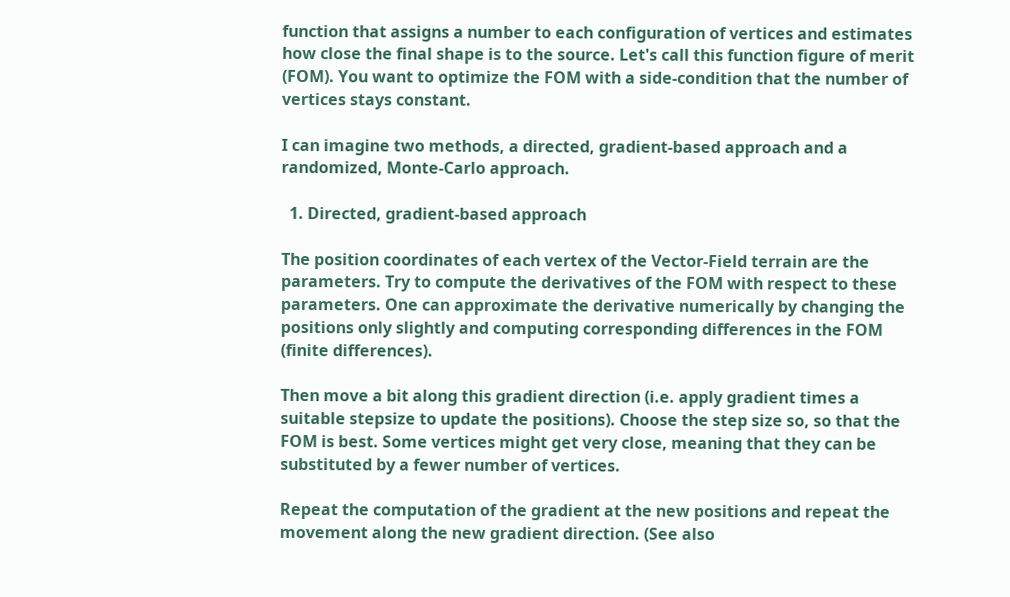function that assigns a number to each configuration of vertices and estimates how close the final shape is to the source. Let's call this function figure of merit (FOM). You want to optimize the FOM with a side-condition that the number of vertices stays constant.

I can imagine two methods, a directed, gradient-based approach and a randomized, Monte-Carlo approach.

  1. Directed, gradient-based approach

The position coordinates of each vertex of the Vector-Field terrain are the parameters. Try to compute the derivatives of the FOM with respect to these parameters. One can approximate the derivative numerically by changing the positions only slightly and computing corresponding differences in the FOM (finite differences).

Then move a bit along this gradient direction (i.e. apply gradient times a suitable stepsize to update the positions). Choose the step size so, so that the FOM is best. Some vertices might get very close, meaning that they can be substituted by a fewer number of vertices.

Repeat the computation of the gradient at the new positions and repeat the movement along the new gradient direction. (See also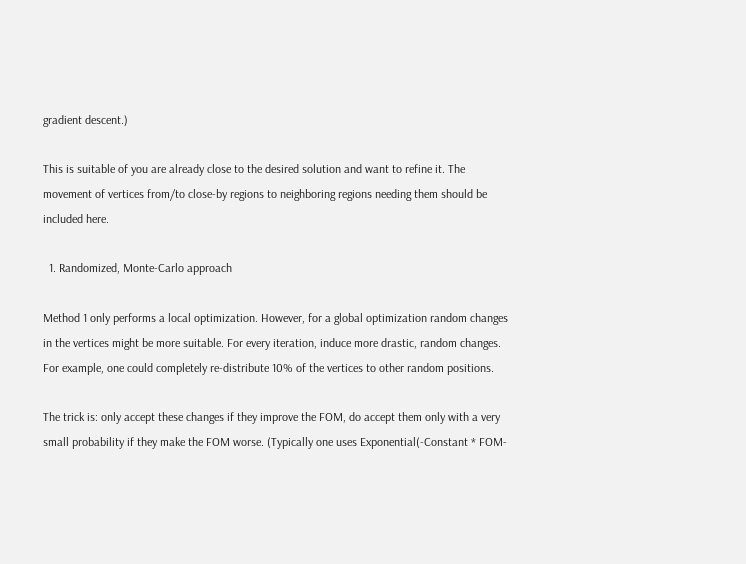gradient descent.)

This is suitable of you are already close to the desired solution and want to refine it. The movement of vertices from/to close-by regions to neighboring regions needing them should be included here.

  1. Randomized, Monte-Carlo approach

Method 1 only performs a local optimization. However, for a global optimization random changes in the vertices might be more suitable. For every iteration, induce more drastic, random changes. For example, one could completely re-distribute 10% of the vertices to other random positions.

The trick is: only accept these changes if they improve the FOM, do accept them only with a very small probability if they make the FOM worse. (Typically one uses Exponential(-Constant * FOM-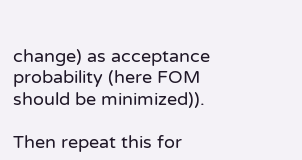change) as acceptance probability (here FOM should be minimized)).

Then repeat this for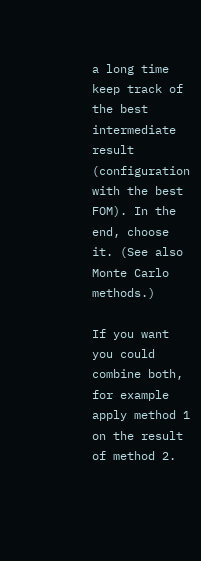a long time keep track of the best intermediate result (configuration with the best FOM). In the end, choose it. (See also Monte Carlo methods.)

If you want you could combine both, for example apply method 1 on the result of method 2.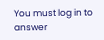You must log in to answer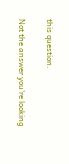this question.

Not the answer you're looking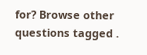for? Browse other questions tagged .